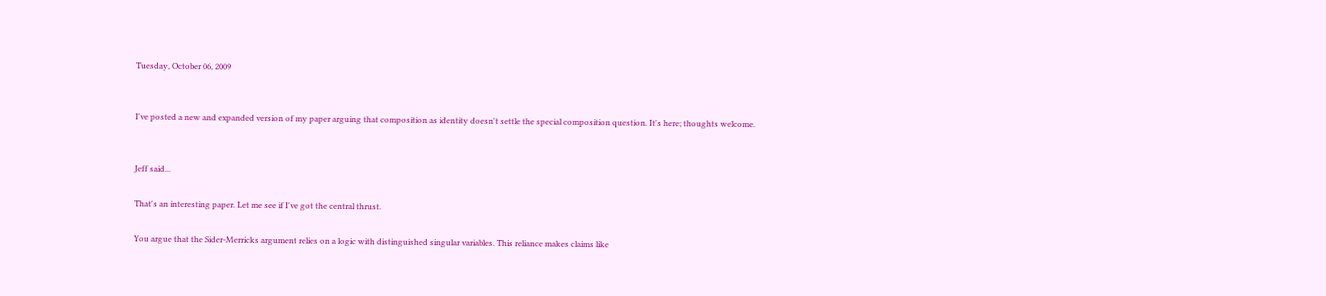Tuesday, October 06, 2009


I've posted a new and expanded version of my paper arguing that composition as identity doesn't settle the special composition question. It's here; thoughts welcome.


Jeff said...

That's an interesting paper. Let me see if I've got the central thrust.

You argue that the Sider-Merricks argument relies on a logic with distinguished singular variables. This reliance makes claims like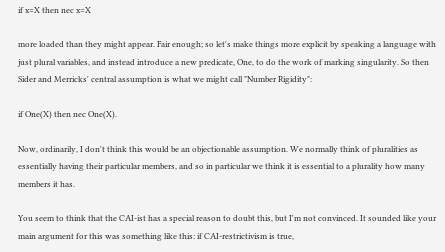if x=X then nec x=X

more loaded than they might appear. Fair enough; so let's make things more explicit by speaking a language with just plural variables, and instead introduce a new predicate, One, to do the work of marking singularity. So then Sider and Merricks' central assumption is what we might call "Number Rigidity":

if One(X) then nec One(X).

Now, ordinarily, I don't think this would be an objectionable assumption. We normally think of pluralities as essentially having their particular members, and so in particular we think it is essential to a plurality how many members it has.

You seem to think that the CAI-ist has a special reason to doubt this, but I'm not convinced. It sounded like your main argument for this was something like this: if CAI-restrictivism is true,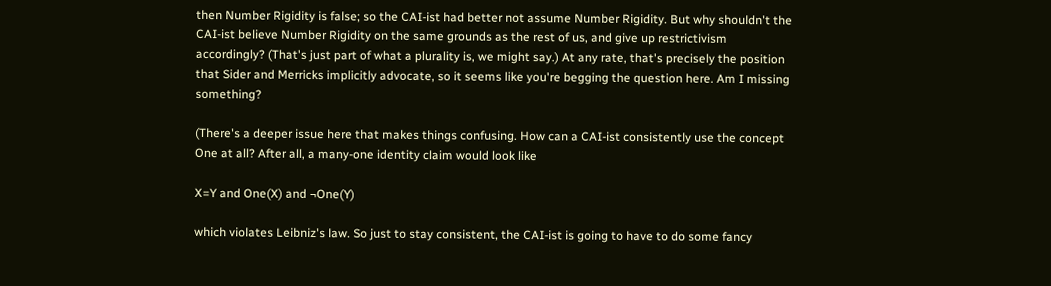then Number Rigidity is false; so the CAI-ist had better not assume Number Rigidity. But why shouldn't the CAI-ist believe Number Rigidity on the same grounds as the rest of us, and give up restrictivism accordingly? (That's just part of what a plurality is, we might say.) At any rate, that's precisely the position that Sider and Merricks implicitly advocate, so it seems like you're begging the question here. Am I missing something?

(There's a deeper issue here that makes things confusing. How can a CAI-ist consistently use the concept One at all? After all, a many-one identity claim would look like

X=Y and One(X) and ¬One(Y)

which violates Leibniz's law. So just to stay consistent, the CAI-ist is going to have to do some fancy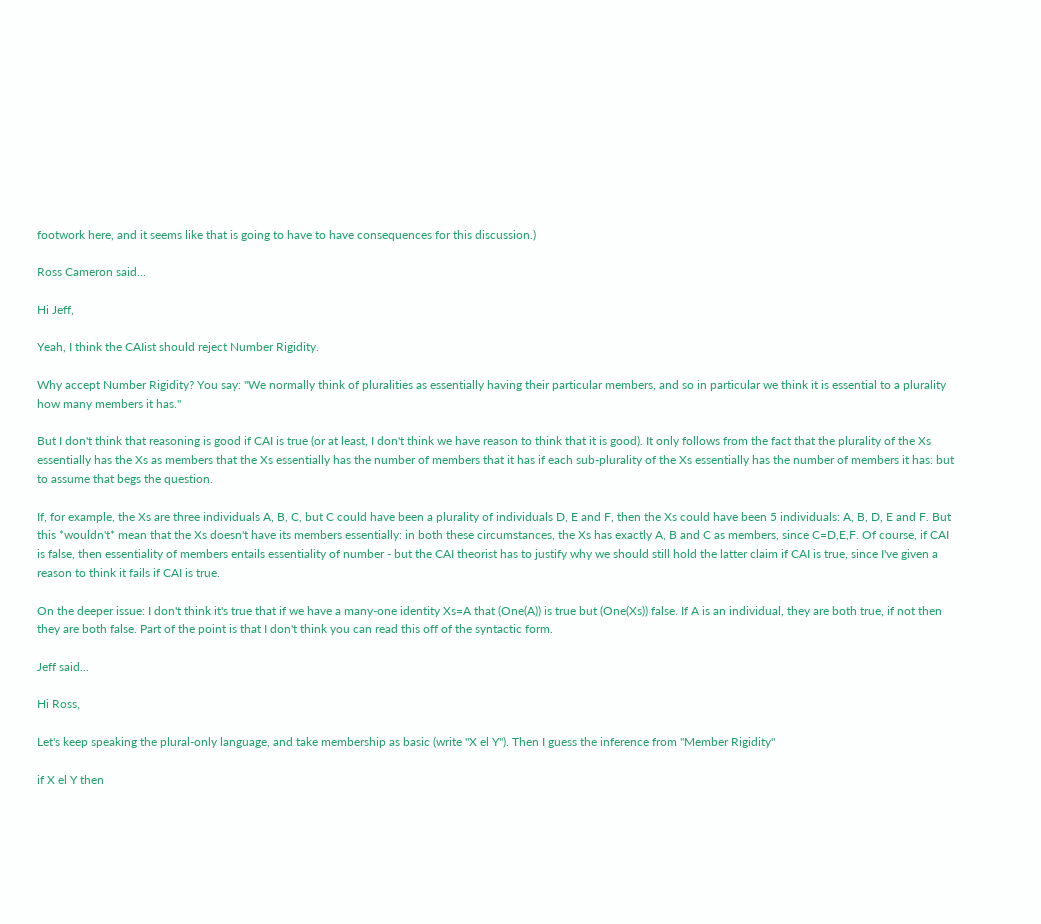footwork here, and it seems like that is going to have to have consequences for this discussion.)

Ross Cameron said...

Hi Jeff,

Yeah, I think the CAIist should reject Number Rigidity.

Why accept Number Rigidity? You say: "We normally think of pluralities as essentially having their particular members, and so in particular we think it is essential to a plurality how many members it has."

But I don't think that reasoning is good if CAI is true (or at least, I don't think we have reason to think that it is good). It only follows from the fact that the plurality of the Xs essentially has the Xs as members that the Xs essentially has the number of members that it has if each sub-plurality of the Xs essentially has the number of members it has: but to assume that begs the question.

If, for example, the Xs are three individuals A, B, C, but C could have been a plurality of individuals D, E and F, then the Xs could have been 5 individuals: A, B, D, E and F. But this *wouldn't* mean that the Xs doesn't have its members essentially: in both these circumstances, the Xs has exactly A, B and C as members, since C=D,E,F. Of course, if CAI is false, then essentiality of members entails essentiality of number - but the CAI theorist has to justify why we should still hold the latter claim if CAI is true, since I've given a reason to think it fails if CAI is true.

On the deeper issue: I don't think it's true that if we have a many-one identity Xs=A that (One(A)) is true but (One(Xs)) false. If A is an individual, they are both true, if not then they are both false. Part of the point is that I don't think you can read this off of the syntactic form.

Jeff said...

Hi Ross,

Let's keep speaking the plural-only language, and take membership as basic (write "X el Y"). Then I guess the inference from "Member Rigidity"

if X el Y then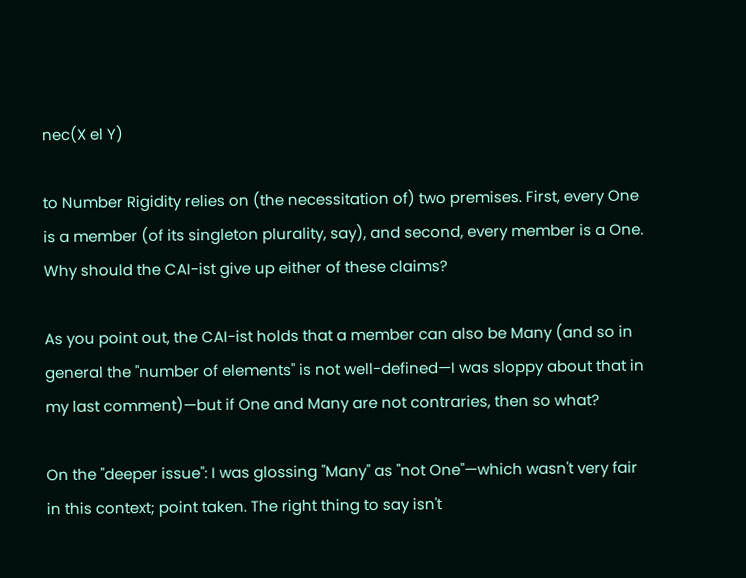nec(X el Y)

to Number Rigidity relies on (the necessitation of) two premises. First, every One is a member (of its singleton plurality, say), and second, every member is a One. Why should the CAI-ist give up either of these claims?

As you point out, the CAI-ist holds that a member can also be Many (and so in general the "number of elements" is not well-defined—I was sloppy about that in my last comment)—but if One and Many are not contraries, then so what?

On the "deeper issue": I was glossing "Many" as "not One"—which wasn't very fair in this context; point taken. The right thing to say isn't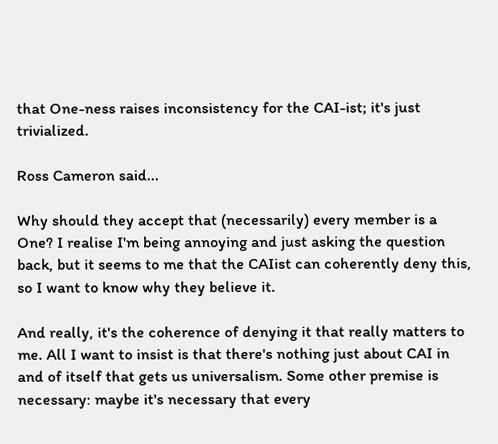that One-ness raises inconsistency for the CAI-ist; it's just trivialized.

Ross Cameron said...

Why should they accept that (necessarily) every member is a One? I realise I'm being annoying and just asking the question back, but it seems to me that the CAIist can coherently deny this, so I want to know why they believe it.

And really, it's the coherence of denying it that really matters to me. All I want to insist is that there's nothing just about CAI in and of itself that gets us universalism. Some other premise is necessary: maybe it's necessary that every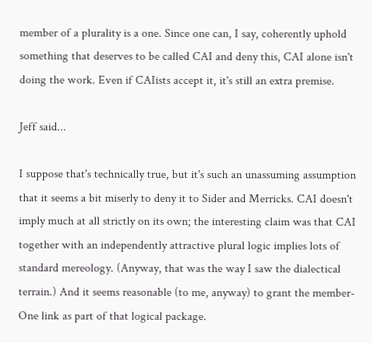member of a plurality is a one. Since one can, I say, coherently uphold something that deserves to be called CAI and deny this, CAI alone isn't doing the work. Even if CAIists accept it, it's still an extra premise.

Jeff said...

I suppose that's technically true, but it's such an unassuming assumption that it seems a bit miserly to deny it to Sider and Merricks. CAI doesn't imply much at all strictly on its own; the interesting claim was that CAI together with an independently attractive plural logic implies lots of standard mereology. (Anyway, that was the way I saw the dialectical terrain.) And it seems reasonable (to me, anyway) to grant the member-One link as part of that logical package.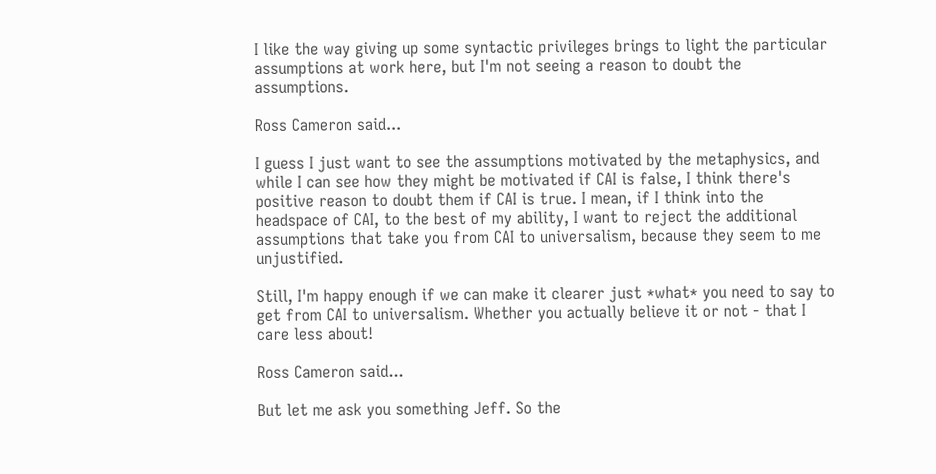I like the way giving up some syntactic privileges brings to light the particular assumptions at work here, but I'm not seeing a reason to doubt the assumptions.

Ross Cameron said...

I guess I just want to see the assumptions motivated by the metaphysics, and while I can see how they might be motivated if CAI is false, I think there's positive reason to doubt them if CAI is true. I mean, if I think into the headspace of CAI, to the best of my ability, I want to reject the additional assumptions that take you from CAI to universalism, because they seem to me unjustified.

Still, I'm happy enough if we can make it clearer just *what* you need to say to get from CAI to universalism. Whether you actually believe it or not - that I care less about!

Ross Cameron said...

But let me ask you something Jeff. So the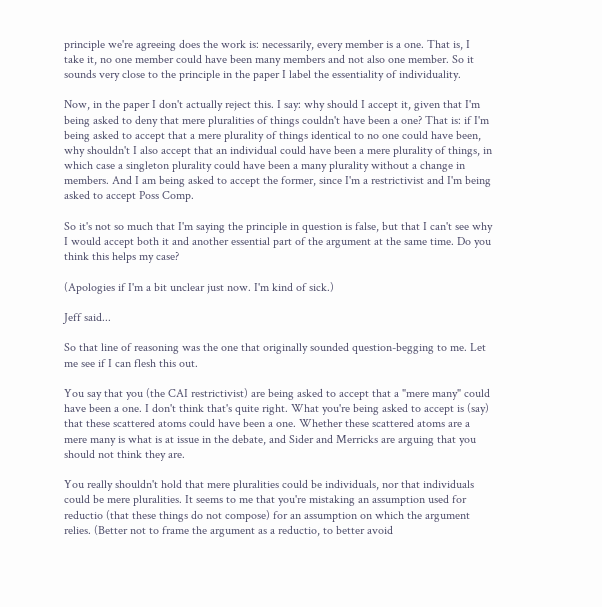principle we're agreeing does the work is: necessarily, every member is a one. That is, I take it, no one member could have been many members and not also one member. So it sounds very close to the principle in the paper I label the essentiality of individuality.

Now, in the paper I don't actually reject this. I say: why should I accept it, given that I'm being asked to deny that mere pluralities of things couldn't have been a one? That is: if I'm being asked to accept that a mere plurality of things identical to no one could have been, why shouldn't I also accept that an individual could have been a mere plurality of things, in which case a singleton plurality could have been a many plurality without a change in members. And I am being asked to accept the former, since I'm a restrictivist and I'm being asked to accept Poss Comp.

So it's not so much that I'm saying the principle in question is false, but that I can't see why I would accept both it and another essential part of the argument at the same time. Do you think this helps my case?

(Apologies if I'm a bit unclear just now. I'm kind of sick.)

Jeff said...

So that line of reasoning was the one that originally sounded question-begging to me. Let me see if I can flesh this out.

You say that you (the CAI restrictivist) are being asked to accept that a "mere many" could have been a one. I don't think that's quite right. What you're being asked to accept is (say) that these scattered atoms could have been a one. Whether these scattered atoms are a mere many is what is at issue in the debate, and Sider and Merricks are arguing that you should not think they are.

You really shouldn't hold that mere pluralities could be individuals, nor that individuals could be mere pluralities. It seems to me that you're mistaking an assumption used for reductio (that these things do not compose) for an assumption on which the argument relies. (Better not to frame the argument as a reductio, to better avoid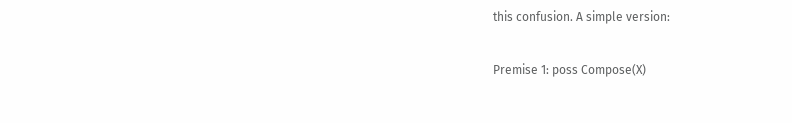this confusion. A simple version:

Premise 1: poss Compose(X)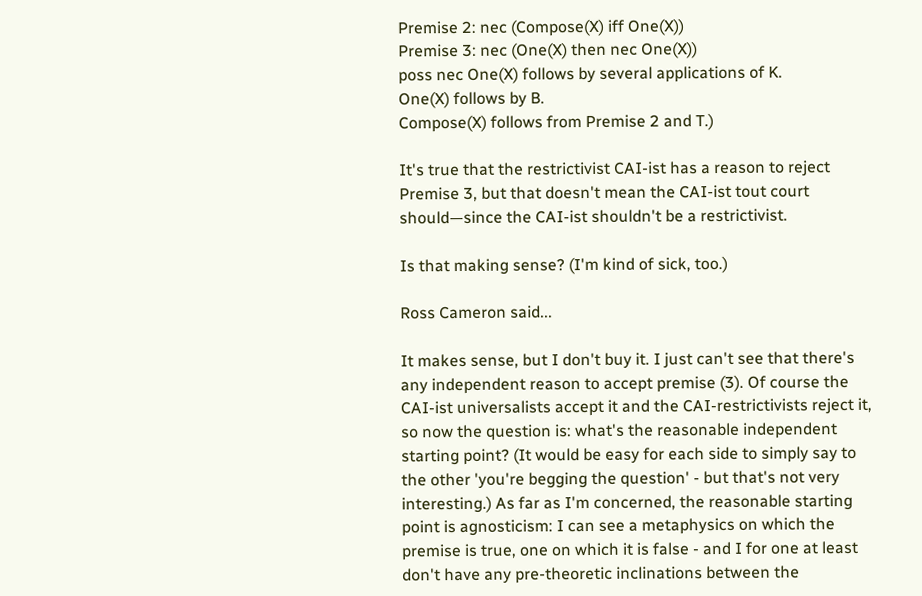Premise 2: nec (Compose(X) iff One(X))
Premise 3: nec (One(X) then nec One(X))
poss nec One(X) follows by several applications of K.
One(X) follows by B.
Compose(X) follows from Premise 2 and T.)

It's true that the restrictivist CAI-ist has a reason to reject Premise 3, but that doesn't mean the CAI-ist tout court should—since the CAI-ist shouldn't be a restrictivist.

Is that making sense? (I'm kind of sick, too.)

Ross Cameron said...

It makes sense, but I don't buy it. I just can't see that there's any independent reason to accept premise (3). Of course the CAI-ist universalists accept it and the CAI-restrictivists reject it, so now the question is: what's the reasonable independent starting point? (It would be easy for each side to simply say to the other 'you're begging the question' - but that's not very interesting.) As far as I'm concerned, the reasonable starting point is agnosticism: I can see a metaphysics on which the premise is true, one on which it is false - and I for one at least don't have any pre-theoretic inclinations between the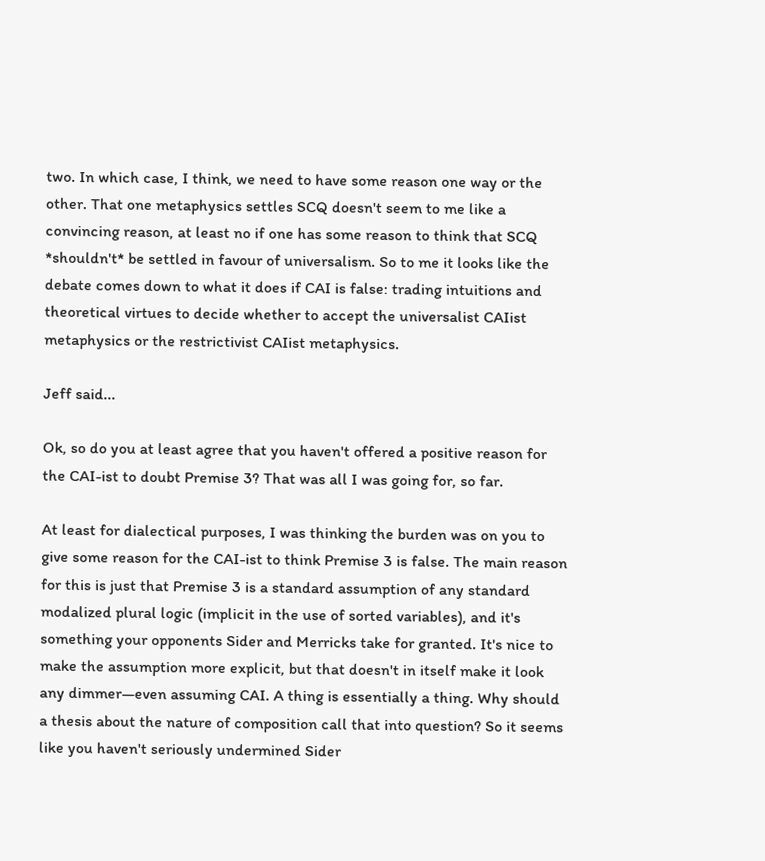two. In which case, I think, we need to have some reason one way or the other. That one metaphysics settles SCQ doesn't seem to me like a convincing reason, at least no if one has some reason to think that SCQ *shouldn't* be settled in favour of universalism. So to me it looks like the debate comes down to what it does if CAI is false: trading intuitions and theoretical virtues to decide whether to accept the universalist CAIist metaphysics or the restrictivist CAIist metaphysics.

Jeff said...

Ok, so do you at least agree that you haven't offered a positive reason for the CAI-ist to doubt Premise 3? That was all I was going for, so far.

At least for dialectical purposes, I was thinking the burden was on you to give some reason for the CAI-ist to think Premise 3 is false. The main reason for this is just that Premise 3 is a standard assumption of any standard modalized plural logic (implicit in the use of sorted variables), and it's something your opponents Sider and Merricks take for granted. It's nice to make the assumption more explicit, but that doesn't in itself make it look any dimmer—even assuming CAI. A thing is essentially a thing. Why should a thesis about the nature of composition call that into question? So it seems like you haven't seriously undermined Sider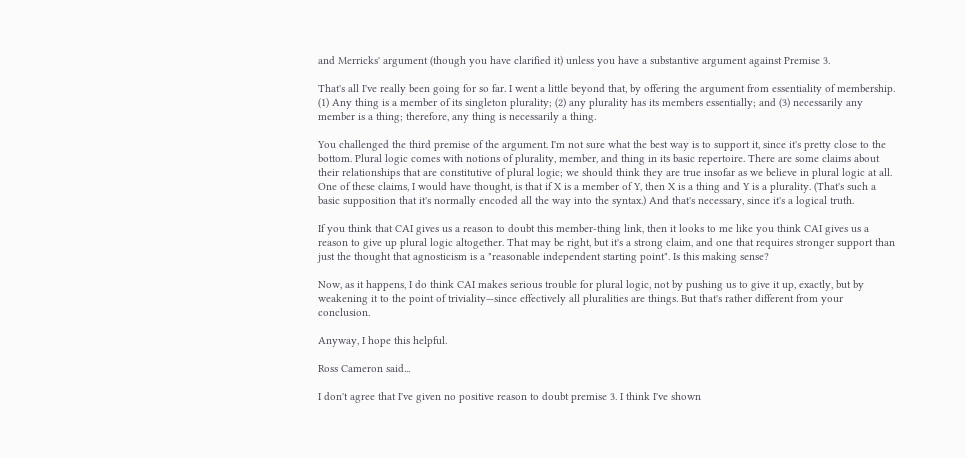and Merricks' argument (though you have clarified it) unless you have a substantive argument against Premise 3.

That's all I've really been going for so far. I went a little beyond that, by offering the argument from essentiality of membership. (1) Any thing is a member of its singleton plurality; (2) any plurality has its members essentially; and (3) necessarily any member is a thing; therefore, any thing is necessarily a thing.

You challenged the third premise of the argument. I'm not sure what the best way is to support it, since it's pretty close to the bottom. Plural logic comes with notions of plurality, member, and thing in its basic repertoire. There are some claims about their relationships that are constitutive of plural logic; we should think they are true insofar as we believe in plural logic at all. One of these claims, I would have thought, is that if X is a member of Y, then X is a thing and Y is a plurality. (That's such a basic supposition that it's normally encoded all the way into the syntax.) And that's necessary, since it's a logical truth.

If you think that CAI gives us a reason to doubt this member-thing link, then it looks to me like you think CAI gives us a reason to give up plural logic altogether. That may be right, but it's a strong claim, and one that requires stronger support than just the thought that agnosticism is a "reasonable independent starting point". Is this making sense?

Now, as it happens, I do think CAI makes serious trouble for plural logic, not by pushing us to give it up, exactly, but by weakening it to the point of triviality—since effectively all pluralities are things. But that's rather different from your conclusion.

Anyway, I hope this helpful.

Ross Cameron said...

I don't agree that I've given no positive reason to doubt premise 3. I think I've shown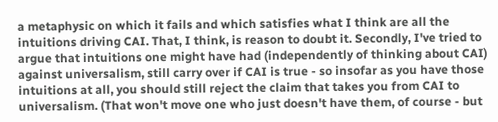a metaphysic on which it fails and which satisfies what I think are all the intuitions driving CAI. That, I think, is reason to doubt it. Secondly, I've tried to argue that intuitions one might have had (independently of thinking about CAI) against universalism, still carry over if CAI is true - so insofar as you have those intuitions at all, you should still reject the claim that takes you from CAI to universalism. (That won't move one who just doesn't have them, of course - but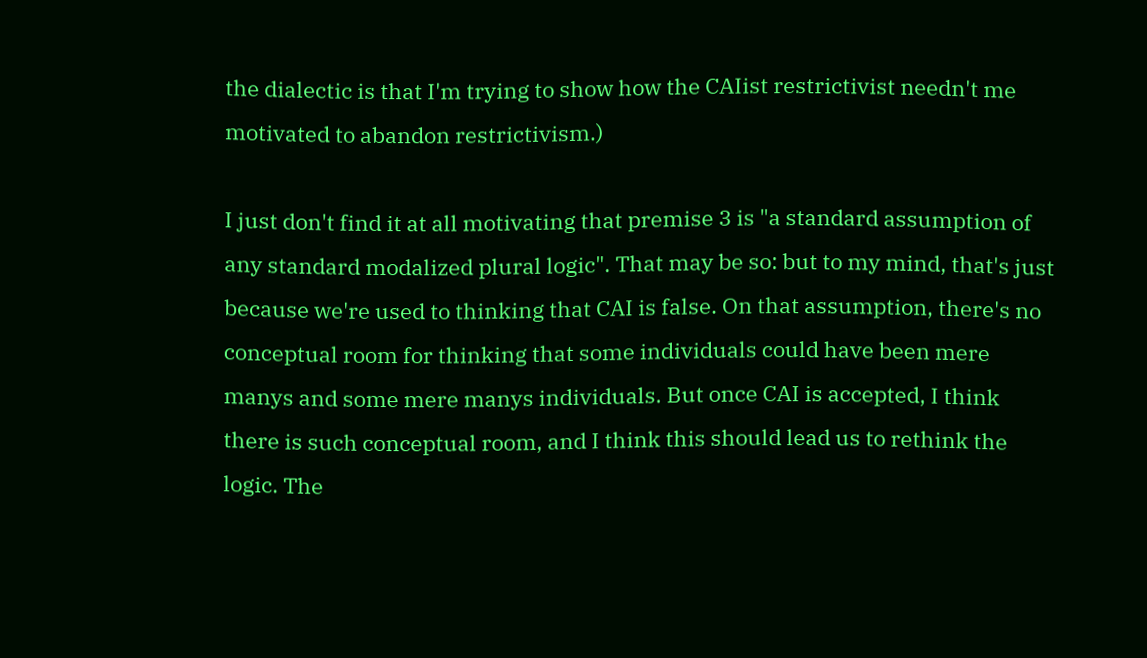the dialectic is that I'm trying to show how the CAIist restrictivist needn't me motivated to abandon restrictivism.)

I just don't find it at all motivating that premise 3 is "a standard assumption of any standard modalized plural logic". That may be so: but to my mind, that's just because we're used to thinking that CAI is false. On that assumption, there's no conceptual room for thinking that some individuals could have been mere manys and some mere manys individuals. But once CAI is accepted, I think there is such conceptual room, and I think this should lead us to rethink the logic. The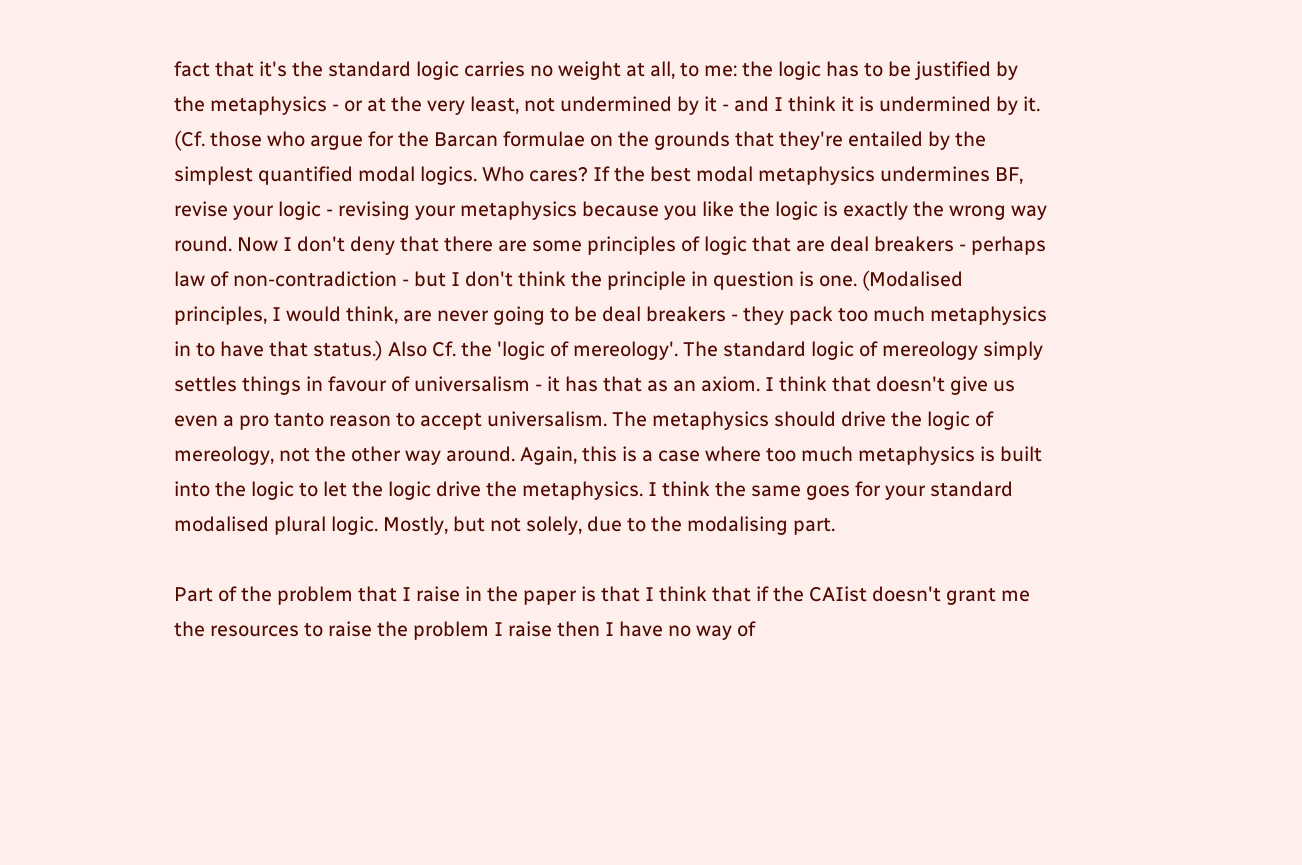fact that it's the standard logic carries no weight at all, to me: the logic has to be justified by the metaphysics - or at the very least, not undermined by it - and I think it is undermined by it. (Cf. those who argue for the Barcan formulae on the grounds that they're entailed by the simplest quantified modal logics. Who cares? If the best modal metaphysics undermines BF, revise your logic - revising your metaphysics because you like the logic is exactly the wrong way round. Now I don't deny that there are some principles of logic that are deal breakers - perhaps law of non-contradiction - but I don't think the principle in question is one. (Modalised principles, I would think, are never going to be deal breakers - they pack too much metaphysics in to have that status.) Also Cf. the 'logic of mereology'. The standard logic of mereology simply settles things in favour of universalism - it has that as an axiom. I think that doesn't give us even a pro tanto reason to accept universalism. The metaphysics should drive the logic of mereology, not the other way around. Again, this is a case where too much metaphysics is built into the logic to let the logic drive the metaphysics. I think the same goes for your standard modalised plural logic. Mostly, but not solely, due to the modalising part.

Part of the problem that I raise in the paper is that I think that if the CAIist doesn't grant me the resources to raise the problem I raise then I have no way of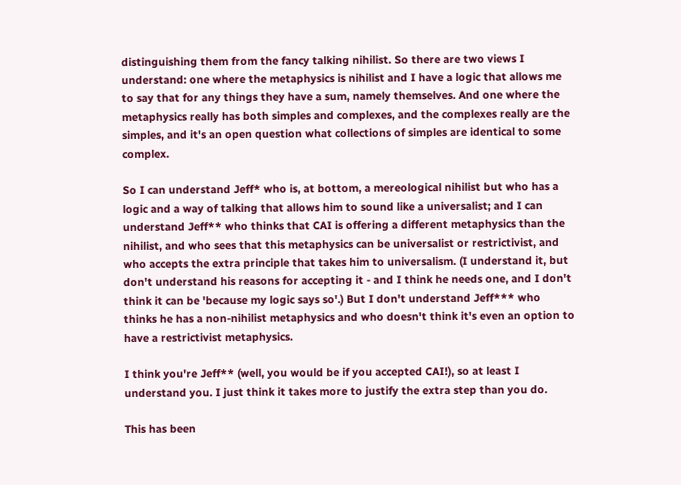distinguishing them from the fancy talking nihilist. So there are two views I understand: one where the metaphysics is nihilist and I have a logic that allows me to say that for any things they have a sum, namely themselves. And one where the metaphysics really has both simples and complexes, and the complexes really are the simples, and it's an open question what collections of simples are identical to some complex.

So I can understand Jeff* who is, at bottom, a mereological nihilist but who has a logic and a way of talking that allows him to sound like a universalist; and I can understand Jeff** who thinks that CAI is offering a different metaphysics than the nihilist, and who sees that this metaphysics can be universalist or restrictivist, and who accepts the extra principle that takes him to universalism. (I understand it, but don't understand his reasons for accepting it - and I think he needs one, and I don't think it can be 'because my logic says so'.) But I don't understand Jeff*** who thinks he has a non-nihilist metaphysics and who doesn't think it's even an option to have a restrictivist metaphysics.

I think you're Jeff** (well, you would be if you accepted CAI!), so at least I understand you. I just think it takes more to justify the extra step than you do.

This has been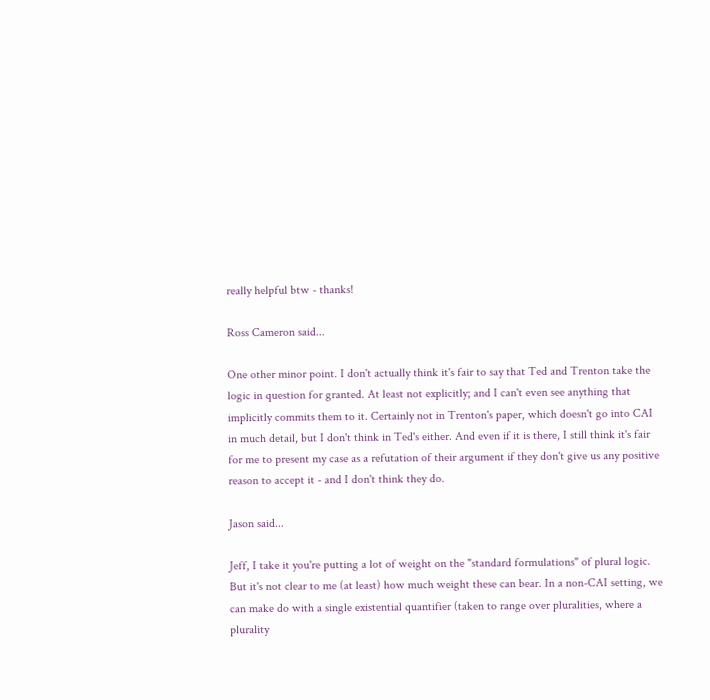really helpful btw - thanks!

Ross Cameron said...

One other minor point. I don't actually think it's fair to say that Ted and Trenton take the logic in question for granted. At least not explicitly; and I can't even see anything that implicitly commits them to it. Certainly not in Trenton's paper, which doesn't go into CAI in much detail, but I don't think in Ted's either. And even if it is there, I still think it's fair for me to present my case as a refutation of their argument if they don't give us any positive reason to accept it - and I don't think they do.

Jason said...

Jeff, I take it you're putting a lot of weight on the "standard formulations" of plural logic. But it's not clear to me (at least) how much weight these can bear. In a non-CAI setting, we can make do with a single existential quantifier (taken to range over pluralities, where a plurality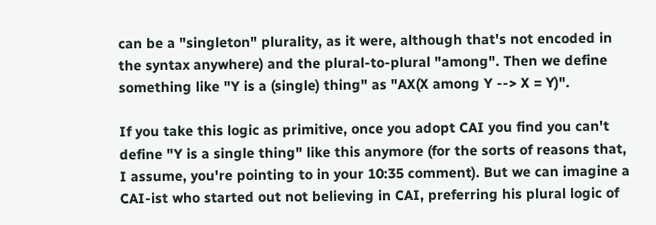can be a "singleton" plurality, as it were, although that's not encoded in the syntax anywhere) and the plural-to-plural "among". Then we define something like "Y is a (single) thing" as "AX(X among Y --> X = Y)".

If you take this logic as primitive, once you adopt CAI you find you can't define "Y is a single thing" like this anymore (for the sorts of reasons that, I assume, you're pointing to in your 10:35 comment). But we can imagine a CAI-ist who started out not believing in CAI, preferring his plural logic of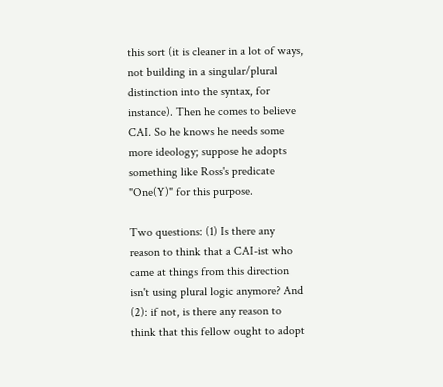this sort (it is cleaner in a lot of ways, not building in a singular/plural distinction into the syntax, for instance). Then he comes to believe CAI. So he knows he needs some more ideology; suppose he adopts something like Ross's predicate "One(Y)" for this purpose.

Two questions: (1) Is there any reason to think that a CAI-ist who came at things from this direction isn't using plural logic anymore? And (2): if not, is there any reason to think that this fellow ought to adopt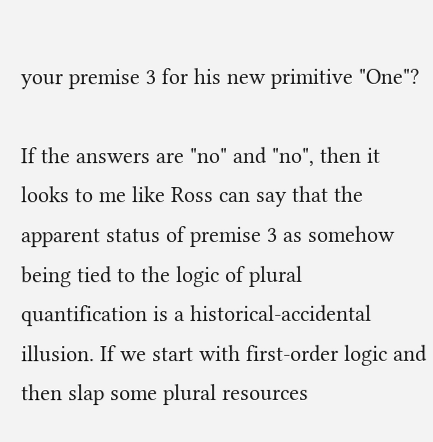your premise 3 for his new primitive "One"?

If the answers are "no" and "no", then it looks to me like Ross can say that the apparent status of premise 3 as somehow being tied to the logic of plural quantification is a historical-accidental illusion. If we start with first-order logic and then slap some plural resources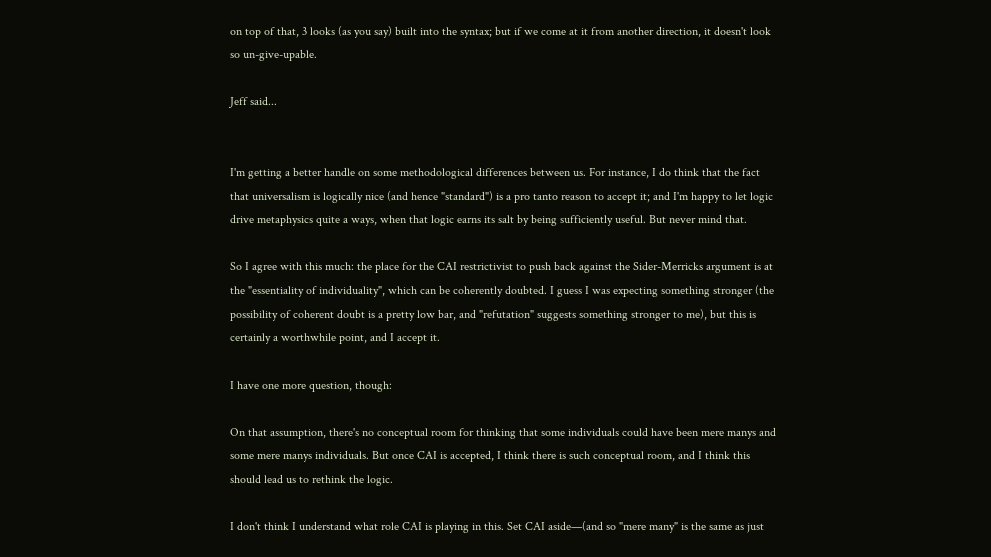on top of that, 3 looks (as you say) built into the syntax; but if we come at it from another direction, it doesn't look so un-give-upable.

Jeff said...


I'm getting a better handle on some methodological differences between us. For instance, I do think that the fact that universalism is logically nice (and hence "standard") is a pro tanto reason to accept it; and I'm happy to let logic drive metaphysics quite a ways, when that logic earns its salt by being sufficiently useful. But never mind that.

So I agree with this much: the place for the CAI restrictivist to push back against the Sider-Merricks argument is at the "essentiality of individuality", which can be coherently doubted. I guess I was expecting something stronger (the possibility of coherent doubt is a pretty low bar, and "refutation" suggests something stronger to me), but this is certainly a worthwhile point, and I accept it.

I have one more question, though:

On that assumption, there's no conceptual room for thinking that some individuals could have been mere manys and some mere manys individuals. But once CAI is accepted, I think there is such conceptual room, and I think this should lead us to rethink the logic.

I don't think I understand what role CAI is playing in this. Set CAI aside—(and so "mere many" is the same as just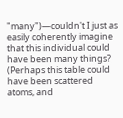"many")—couldn't I just as easily coherently imagine that this individual could have been many things? (Perhaps this table could have been scattered atoms, and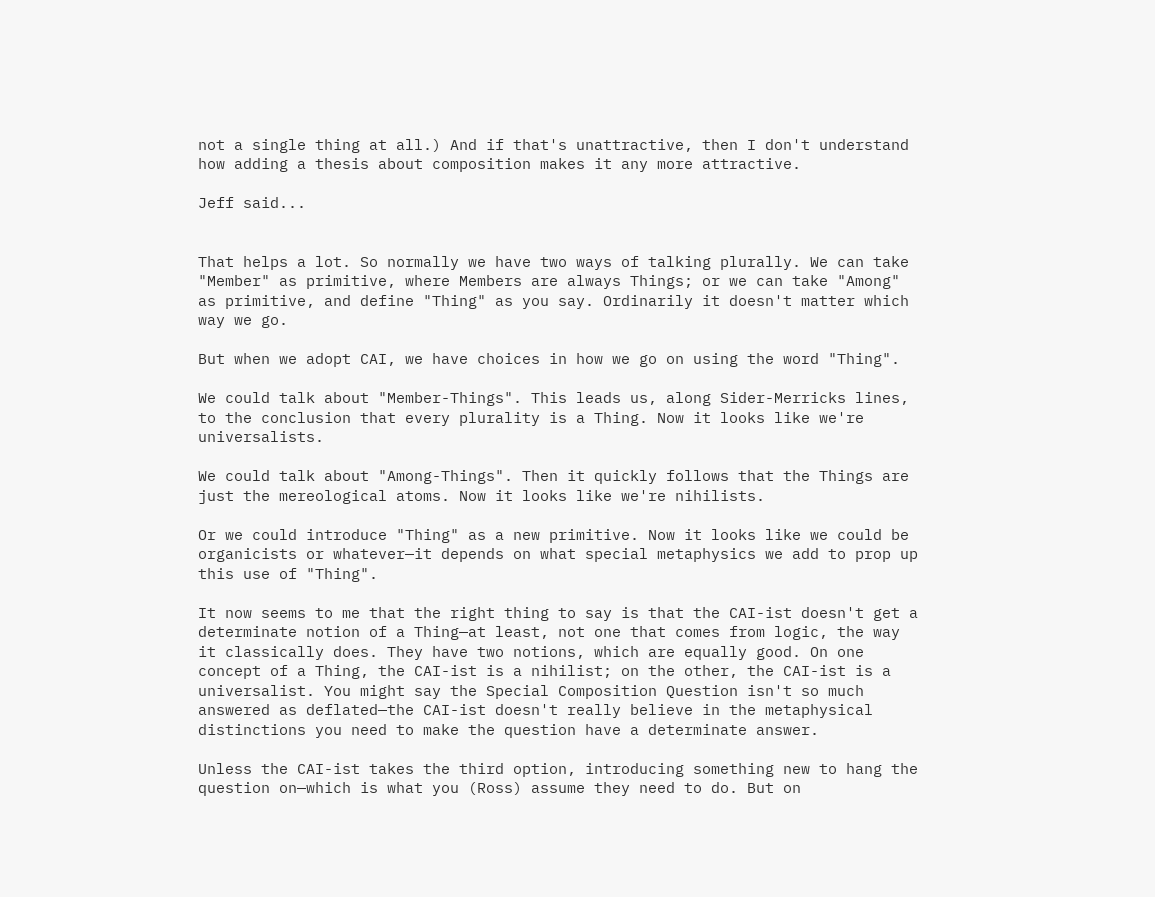not a single thing at all.) And if that's unattractive, then I don't understand how adding a thesis about composition makes it any more attractive.

Jeff said...


That helps a lot. So normally we have two ways of talking plurally. We can take "Member" as primitive, where Members are always Things; or we can take "Among" as primitive, and define "Thing" as you say. Ordinarily it doesn't matter which way we go.

But when we adopt CAI, we have choices in how we go on using the word "Thing".

We could talk about "Member-Things". This leads us, along Sider-Merricks lines, to the conclusion that every plurality is a Thing. Now it looks like we're universalists.

We could talk about "Among-Things". Then it quickly follows that the Things are just the mereological atoms. Now it looks like we're nihilists.

Or we could introduce "Thing" as a new primitive. Now it looks like we could be organicists or whatever—it depends on what special metaphysics we add to prop up this use of "Thing".

It now seems to me that the right thing to say is that the CAI-ist doesn't get a determinate notion of a Thing—at least, not one that comes from logic, the way it classically does. They have two notions, which are equally good. On one concept of a Thing, the CAI-ist is a nihilist; on the other, the CAI-ist is a universalist. You might say the Special Composition Question isn't so much answered as deflated—the CAI-ist doesn't really believe in the metaphysical distinctions you need to make the question have a determinate answer.

Unless the CAI-ist takes the third option, introducing something new to hang the question on—which is what you (Ross) assume they need to do. But on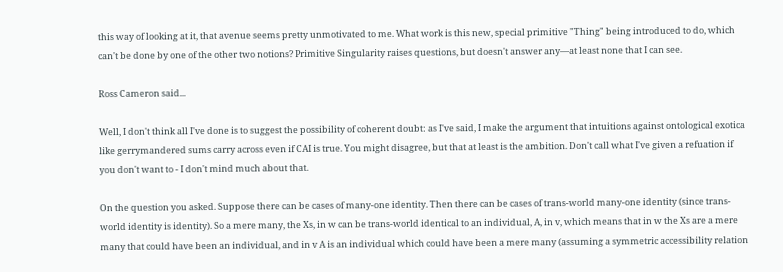this way of looking at it, that avenue seems pretty unmotivated to me. What work is this new, special primitive "Thing" being introduced to do, which can't be done by one of the other two notions? Primitive Singularity raises questions, but doesn't answer any—at least none that I can see.

Ross Cameron said...

Well, I don't think all I've done is to suggest the possibility of coherent doubt: as I've said, I make the argument that intuitions against ontological exotica like gerrymandered sums carry across even if CAI is true. You might disagree, but that at least is the ambition. Don't call what I've given a refuation if you don't want to - I don't mind much about that.

On the question you asked. Suppose there can be cases of many-one identity. Then there can be cases of trans-world many-one identity (since trans-world identity is identity). So a mere many, the Xs, in w can be trans-world identical to an individual, A, in v, which means that in w the Xs are a mere many that could have been an individual, and in v A is an individual which could have been a mere many (assuming a symmetric accessibility relation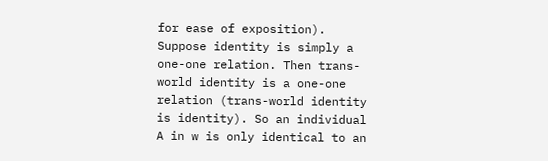for ease of exposition). Suppose identity is simply a one-one relation. Then trans-world identity is a one-one relation (trans-world identity is identity). So an individual A in w is only identical to an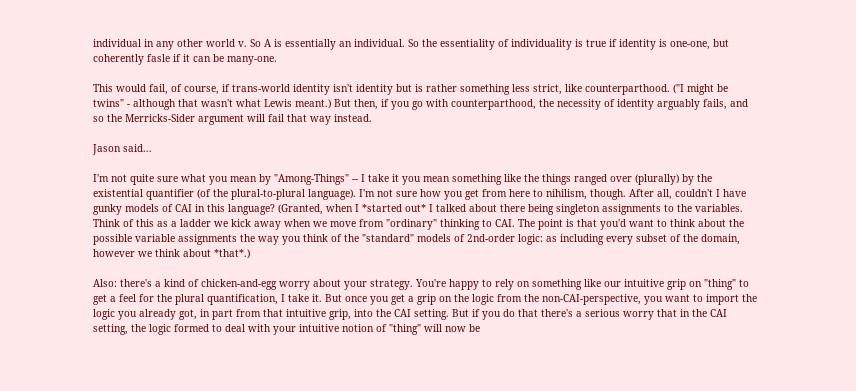individual in any other world v. So A is essentially an individual. So the essentiality of individuality is true if identity is one-one, but coherently fasle if it can be many-one.

This would fail, of course, if trans-world identity isn't identity but is rather something less strict, like counterparthood. ("I might be twins" - although that wasn't what Lewis meant.) But then, if you go with counterparthood, the necessity of identity arguably fails, and so the Merricks-Sider argument will fail that way instead.

Jason said...

I'm not quite sure what you mean by "Among-Things" -- I take it you mean something like the things ranged over (plurally) by the existential quantifier (of the plural-to-plural language). I'm not sure how you get from here to nihilism, though. After all, couldn't I have gunky models of CAI in this language? (Granted, when I *started out* I talked about there being singleton assignments to the variables. Think of this as a ladder we kick away when we move from "ordinary" thinking to CAI. The point is that you'd want to think about the possible variable assignments the way you think of the "standard" models of 2nd-order logic: as including every subset of the domain, however we think about *that*.)

Also: there's a kind of chicken-and-egg worry about your strategy. You're happy to rely on something like our intuitive grip on "thing" to get a feel for the plural quantification, I take it. But once you get a grip on the logic from the non-CAI-perspective, you want to import the logic you already got, in part from that intuitive grip, into the CAI setting. But if you do that there's a serious worry that in the CAI setting, the logic formed to deal with your intuitive notion of "thing" will now be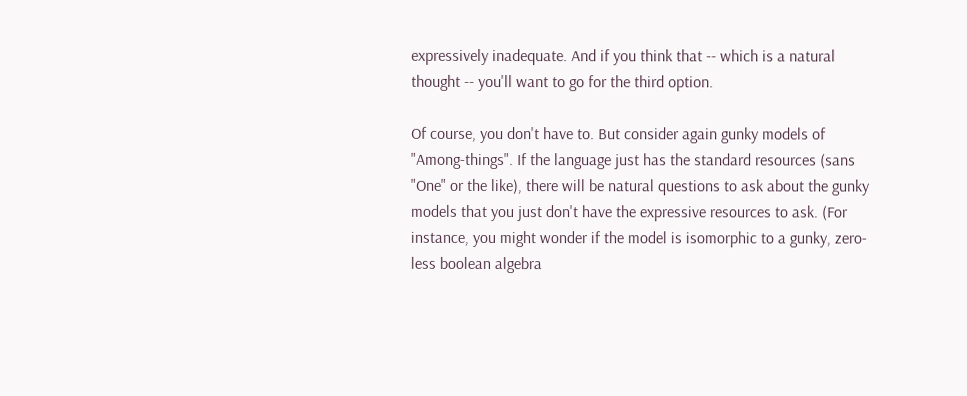expressively inadequate. And if you think that -- which is a natural thought -- you'll want to go for the third option.

Of course, you don't have to. But consider again gunky models of "Among-things". If the language just has the standard resources (sans "One" or the like), there will be natural questions to ask about the gunky models that you just don't have the expressive resources to ask. (For instance, you might wonder if the model is isomorphic to a gunky, zero-less boolean algebra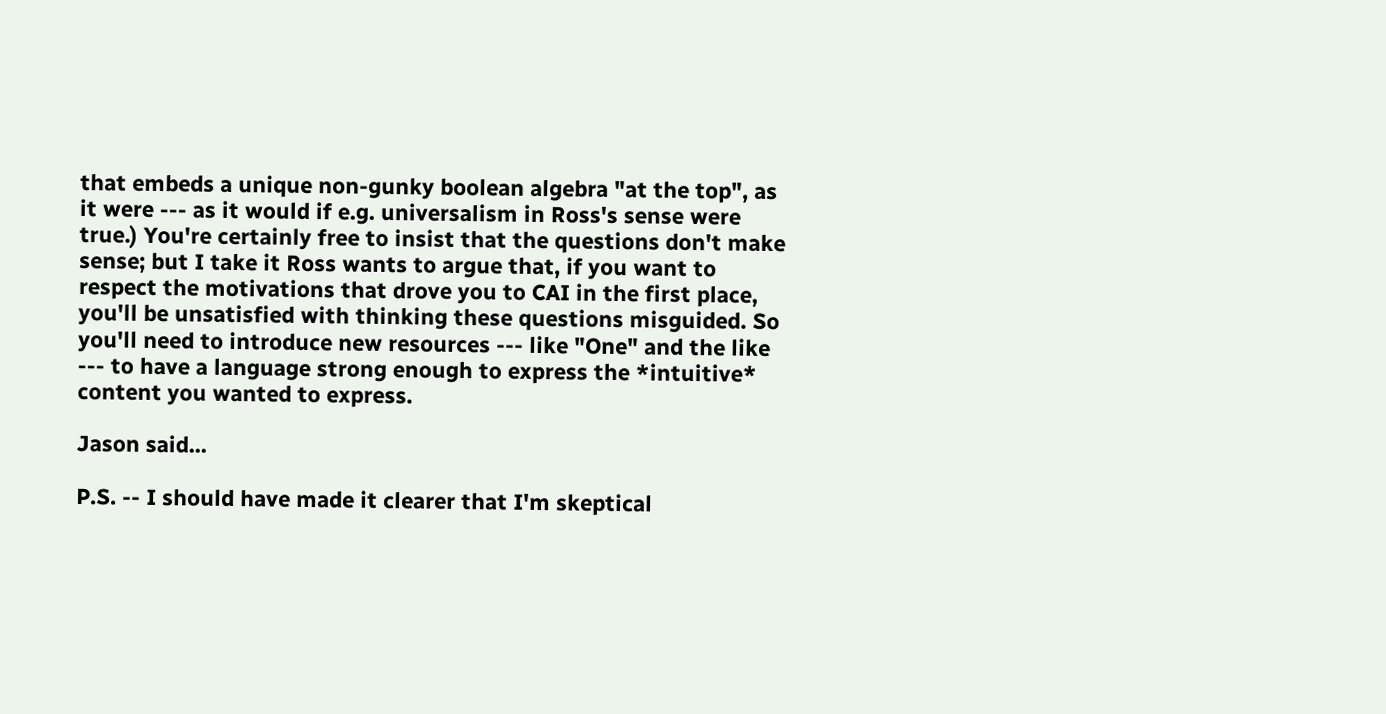that embeds a unique non-gunky boolean algebra "at the top", as it were --- as it would if e.g. universalism in Ross's sense were true.) You're certainly free to insist that the questions don't make sense; but I take it Ross wants to argue that, if you want to respect the motivations that drove you to CAI in the first place, you'll be unsatisfied with thinking these questions misguided. So you'll need to introduce new resources --- like "One" and the like --- to have a language strong enough to express the *intuitive* content you wanted to express.

Jason said...

P.S. -- I should have made it clearer that I'm skeptical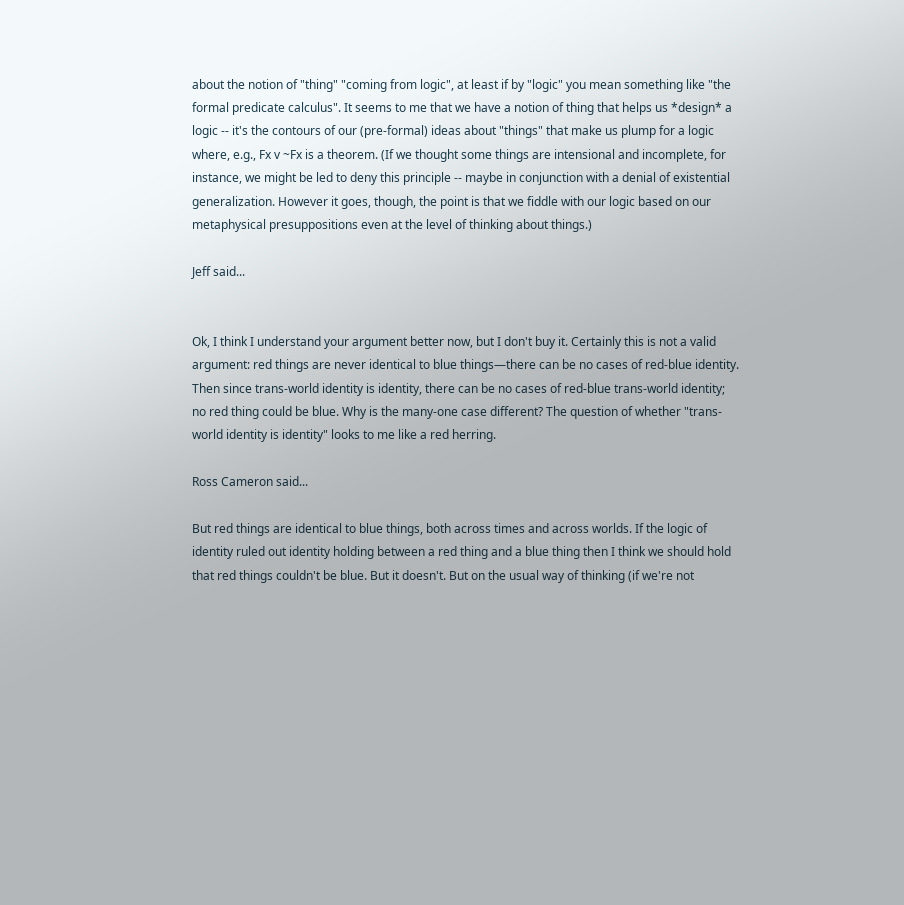about the notion of "thing" "coming from logic", at least if by "logic" you mean something like "the formal predicate calculus". It seems to me that we have a notion of thing that helps us *design* a logic -- it's the contours of our (pre-formal) ideas about "things" that make us plump for a logic where, e.g., Fx v ~Fx is a theorem. (If we thought some things are intensional and incomplete, for instance, we might be led to deny this principle -- maybe in conjunction with a denial of existential generalization. However it goes, though, the point is that we fiddle with our logic based on our metaphysical presuppositions even at the level of thinking about things.)

Jeff said...


Ok, I think I understand your argument better now, but I don't buy it. Certainly this is not a valid argument: red things are never identical to blue things—there can be no cases of red-blue identity. Then since trans-world identity is identity, there can be no cases of red-blue trans-world identity; no red thing could be blue. Why is the many-one case different? The question of whether "trans-world identity is identity" looks to me like a red herring.

Ross Cameron said...

But red things are identical to blue things, both across times and across worlds. If the logic of identity ruled out identity holding between a red thing and a blue thing then I think we should hold that red things couldn't be blue. But it doesn't. But on the usual way of thinking (if we're not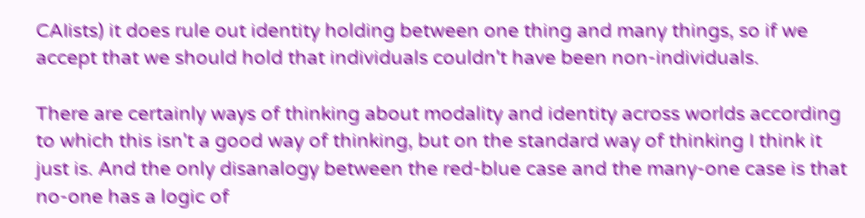CAIists) it does rule out identity holding between one thing and many things, so if we accept that we should hold that individuals couldn't have been non-individuals.

There are certainly ways of thinking about modality and identity across worlds according to which this isn't a good way of thinking, but on the standard way of thinking I think it just is. And the only disanalogy between the red-blue case and the many-one case is that no-one has a logic of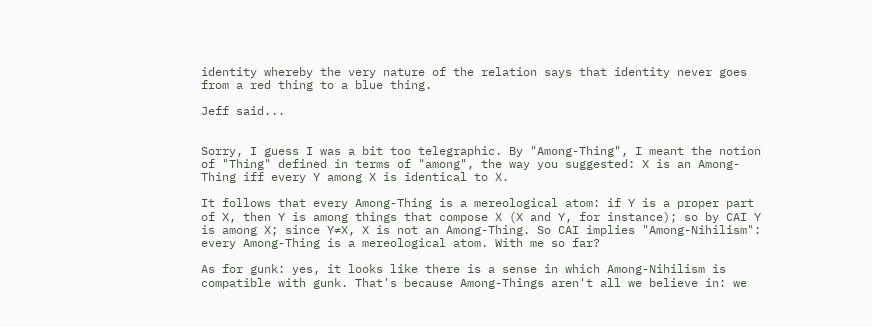identity whereby the very nature of the relation says that identity never goes from a red thing to a blue thing.

Jeff said...


Sorry, I guess I was a bit too telegraphic. By "Among-Thing", I meant the notion of "Thing" defined in terms of "among", the way you suggested: X is an Among-Thing iff every Y among X is identical to X.

It follows that every Among-Thing is a mereological atom: if Y is a proper part of X, then Y is among things that compose X (X and Y, for instance); so by CAI Y is among X; since Y≠X, X is not an Among-Thing. So CAI implies "Among-Nihilism": every Among-Thing is a mereological atom. With me so far?

As for gunk: yes, it looks like there is a sense in which Among-Nihilism is compatible with gunk. That's because Among-Things aren't all we believe in: we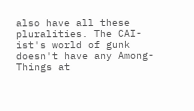also have all these pluralities. The CAI-ist's world of gunk doesn't have any Among-Things at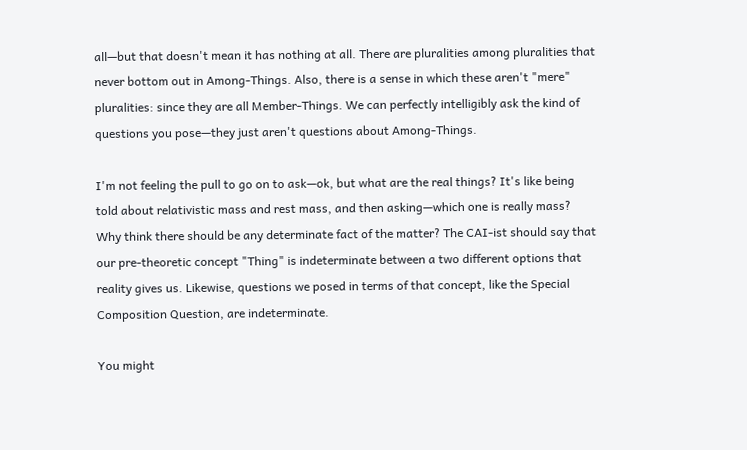all—but that doesn't mean it has nothing at all. There are pluralities among pluralities that never bottom out in Among-Things. Also, there is a sense in which these aren't "mere" pluralities: since they are all Member-Things. We can perfectly intelligibly ask the kind of questions you pose—they just aren't questions about Among-Things.

I'm not feeling the pull to go on to ask—ok, but what are the real things? It's like being told about relativistic mass and rest mass, and then asking—which one is really mass? Why think there should be any determinate fact of the matter? The CAI-ist should say that our pre-theoretic concept "Thing" is indeterminate between a two different options that reality gives us. Likewise, questions we posed in terms of that concept, like the Special Composition Question, are indeterminate.

You might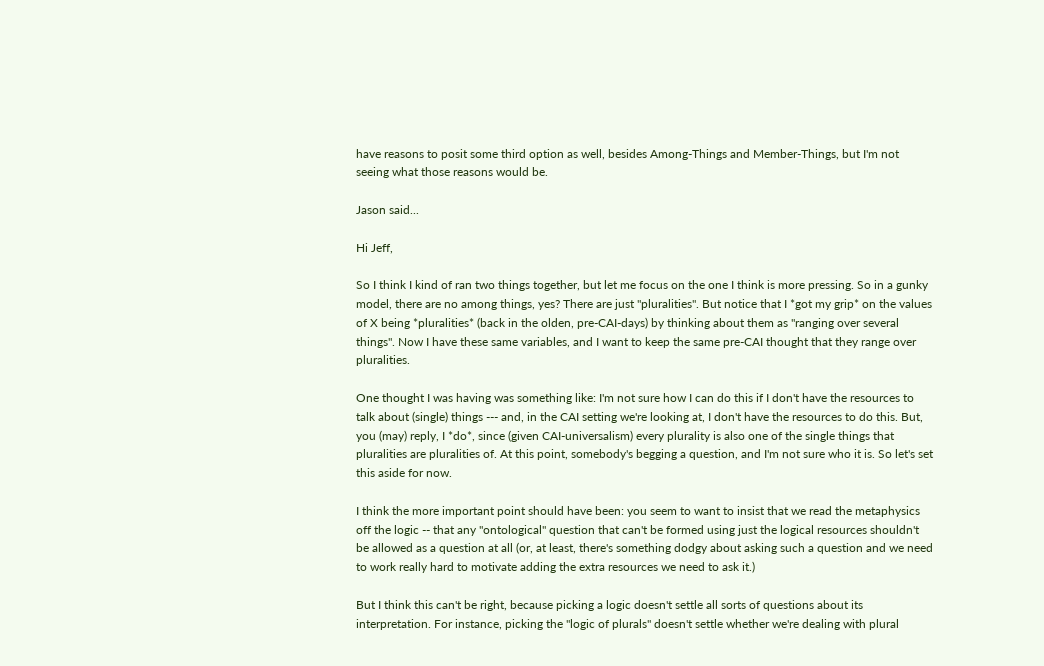have reasons to posit some third option as well, besides Among-Things and Member-Things, but I'm not seeing what those reasons would be.

Jason said...

Hi Jeff,

So I think I kind of ran two things together, but let me focus on the one I think is more pressing. So in a gunky model, there are no among things, yes? There are just "pluralities". But notice that I *got my grip* on the values of X being *pluralities* (back in the olden, pre-CAI-days) by thinking about them as "ranging over several things". Now I have these same variables, and I want to keep the same pre-CAI thought that they range over pluralities.

One thought I was having was something like: I'm not sure how I can do this if I don't have the resources to talk about (single) things --- and, in the CAI setting we're looking at, I don't have the resources to do this. But, you (may) reply, I *do*, since (given CAI-universalism) every plurality is also one of the single things that pluralities are pluralities of. At this point, somebody's begging a question, and I'm not sure who it is. So let's set this aside for now.

I think the more important point should have been: you seem to want to insist that we read the metaphysics off the logic -- that any "ontological" question that can't be formed using just the logical resources shouldn't be allowed as a question at all (or, at least, there's something dodgy about asking such a question and we need to work really hard to motivate adding the extra resources we need to ask it.)

But I think this can't be right, because picking a logic doesn't settle all sorts of questions about its interpretation. For instance, picking the "logic of plurals" doesn't settle whether we're dealing with plural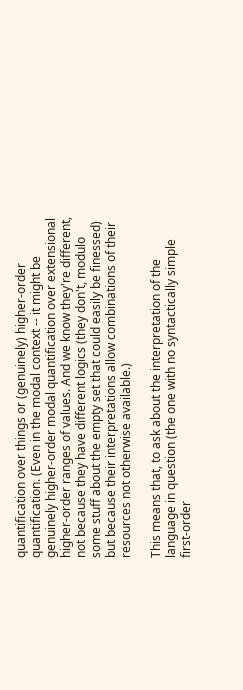quantification over things or (genuinely) higher-order quantification. (Even in the modal context -- it might be genuinely higher-order modal quantification over extensional higher-order ranges of values. And we know they're different, not because they have different logics (they don't, modulo some stuff about the empty set that could easily be finessed) but because their interpretations allow combinations of their resources not otherwise available.)

This means that, to ask about the interpretation of the language in question (the one with no syntactically simple first-order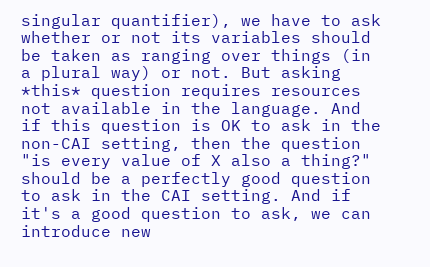singular quantifier), we have to ask whether or not its variables should be taken as ranging over things (in a plural way) or not. But asking *this* question requires resources not available in the language. And if this question is OK to ask in the non-CAI setting, then the question "is every value of X also a thing?" should be a perfectly good question to ask in the CAI setting. And if it's a good question to ask, we can introduce new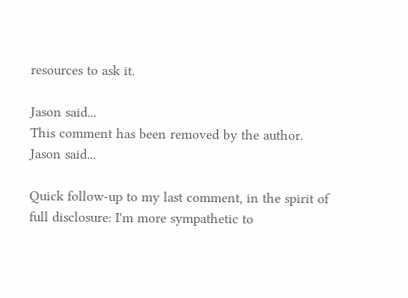resources to ask it.

Jason said...
This comment has been removed by the author.
Jason said...

Quick follow-up to my last comment, in the spirit of full disclosure: I'm more sympathetic to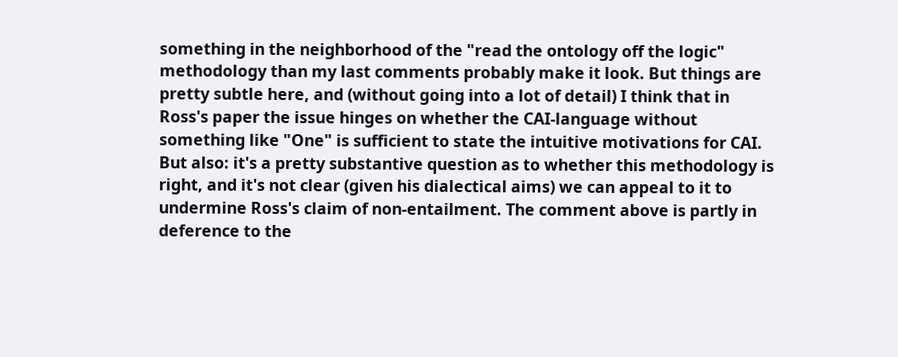something in the neighborhood of the "read the ontology off the logic" methodology than my last comments probably make it look. But things are pretty subtle here, and (without going into a lot of detail) I think that in Ross's paper the issue hinges on whether the CAI-language without something like "One" is sufficient to state the intuitive motivations for CAI. But also: it's a pretty substantive question as to whether this methodology is right, and it's not clear (given his dialectical aims) we can appeal to it to undermine Ross's claim of non-entailment. The comment above is partly in deference to the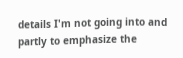details I'm not going into and partly to emphasize the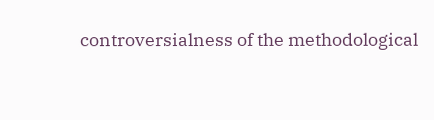controversialness of the methodological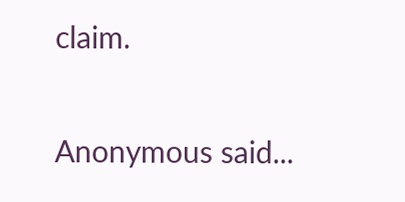claim.

Anonymous said...